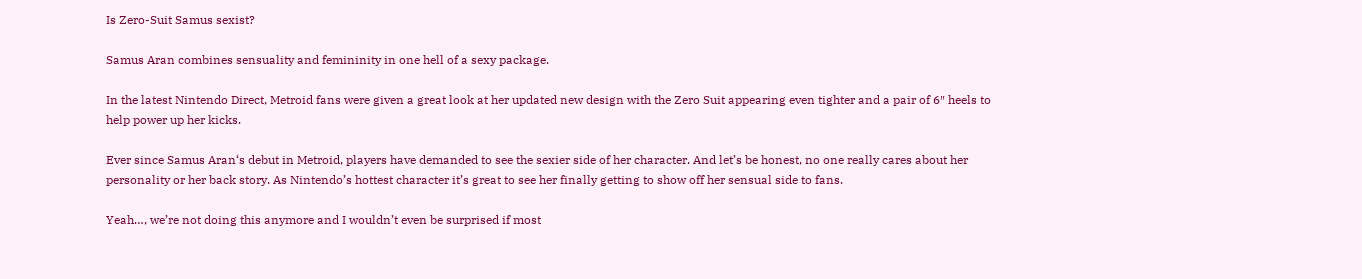Is Zero-Suit Samus sexist?

Samus Aran combines sensuality and femininity in one hell of a sexy package.

In the latest Nintendo Direct, Metroid fans were given a great look at her updated new design with the Zero Suit appearing even tighter and a pair of 6″ heels to help power up her kicks.

Ever since Samus Aran‘s debut in Metroid, players have demanded to see the sexier side of her character. And let’s be honest, no one really cares about her personality or her back story. As Nintendo’s hottest character it’s great to see her finally getting to show off her sensual side to fans.

Yeah…, we’re not doing this anymore and I wouldn’t even be surprised if most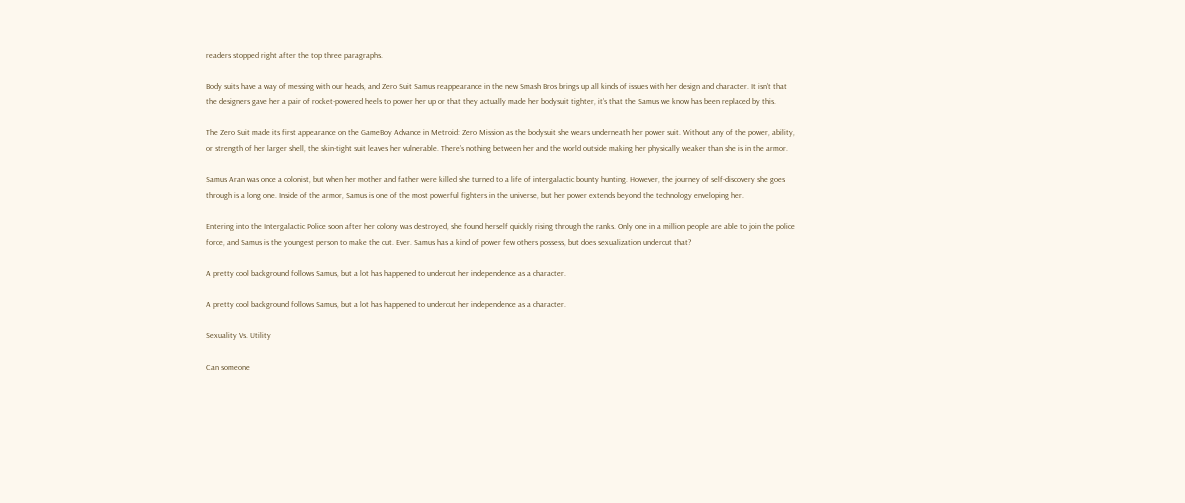readers stopped right after the top three paragraphs.

Body suits have a way of messing with our heads, and Zero Suit Samus reappearance in the new Smash Bros brings up all kinds of issues with her design and character. It isn’t that the designers gave her a pair of rocket-powered heels to power her up or that they actually made her bodysuit tighter, it’s that the Samus we know has been replaced by this.

The Zero Suit made its first appearance on the GameBoy Advance in Metroid: Zero Mission as the bodysuit she wears underneath her power suit. Without any of the power, ability, or strength of her larger shell, the skin-tight suit leaves her vulnerable. There’s nothing between her and the world outside making her physically weaker than she is in the armor.

Samus Aran was once a colonist, but when her mother and father were killed she turned to a life of intergalactic bounty hunting. However, the journey of self-discovery she goes through is a long one. Inside of the armor, Samus is one of the most powerful fighters in the universe, but her power extends beyond the technology enveloping her.

Entering into the Intergalactic Police soon after her colony was destroyed, she found herself quickly rising through the ranks. Only one in a million people are able to join the police force, and Samus is the youngest person to make the cut. Ever. Samus has a kind of power few others possess, but does sexualization undercut that?

A pretty cool background follows Samus, but a lot has happened to undercut her independence as a character.

A pretty cool background follows Samus, but a lot has happened to undercut her independence as a character.

Sexuality Vs. Utility

Can someone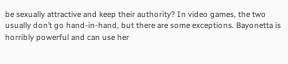be sexually attractive and keep their authority? In video games, the two usually don’t go hand-in-hand, but there are some exceptions. Bayonetta is horribly powerful and can use her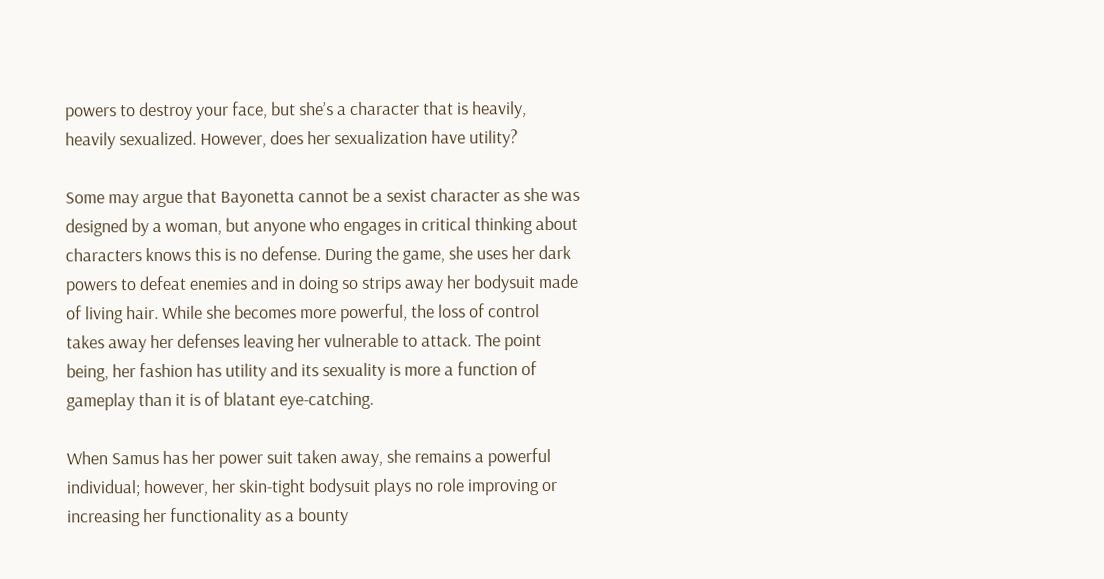powers to destroy your face, but she’s a character that is heavily, heavily sexualized. However, does her sexualization have utility?

Some may argue that Bayonetta cannot be a sexist character as she was designed by a woman, but anyone who engages in critical thinking about characters knows this is no defense. During the game, she uses her dark powers to defeat enemies and in doing so strips away her bodysuit made of living hair. While she becomes more powerful, the loss of control takes away her defenses leaving her vulnerable to attack. The point being, her fashion has utility and its sexuality is more a function of gameplay than it is of blatant eye-catching.

When Samus has her power suit taken away, she remains a powerful individual; however, her skin-tight bodysuit plays no role improving or increasing her functionality as a bounty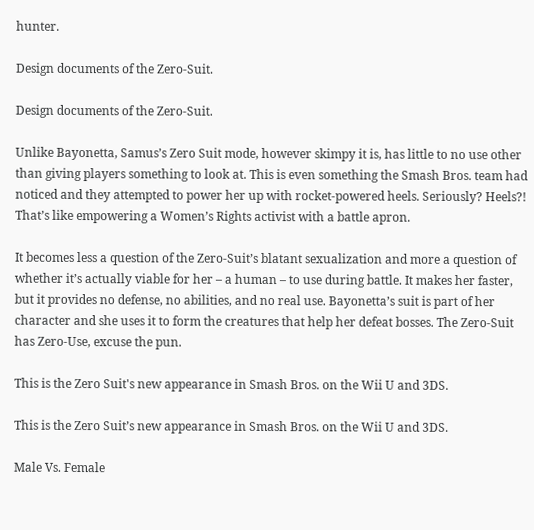hunter.

Design documents of the Zero-Suit.

Design documents of the Zero-Suit.

Unlike Bayonetta, Samus’s Zero Suit mode, however skimpy it is, has little to no use other than giving players something to look at. This is even something the Smash Bros. team had noticed and they attempted to power her up with rocket-powered heels. Seriously? Heels?! That’s like empowering a Women’s Rights activist with a battle apron.

It becomes less a question of the Zero-Suit’s blatant sexualization and more a question of whether it’s actually viable for her – a human – to use during battle. It makes her faster, but it provides no defense, no abilities, and no real use. Bayonetta’s suit is part of her character and she uses it to form the creatures that help her defeat bosses. The Zero-Suit has Zero-Use, excuse the pun.

This is the Zero Suit's new appearance in Smash Bros. on the Wii U and 3DS.

This is the Zero Suit’s new appearance in Smash Bros. on the Wii U and 3DS.

Male Vs. Female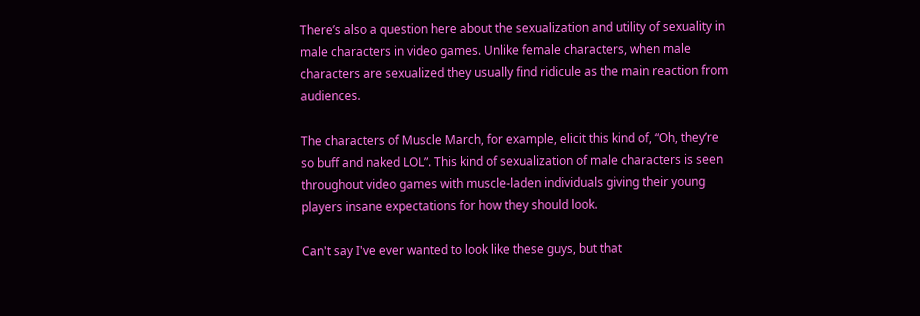There’s also a question here about the sexualization and utility of sexuality in male characters in video games. Unlike female characters, when male characters are sexualized they usually find ridicule as the main reaction from audiences.

The characters of Muscle March, for example, elicit this kind of, “Oh, they’re so buff and naked LOL”. This kind of sexualization of male characters is seen throughout video games with muscle-laden individuals giving their young players insane expectations for how they should look.

Can't say I've ever wanted to look like these guys, but that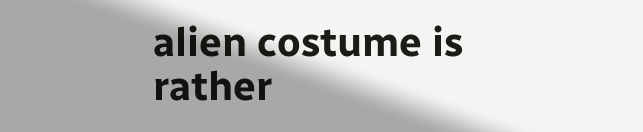alien costume is rather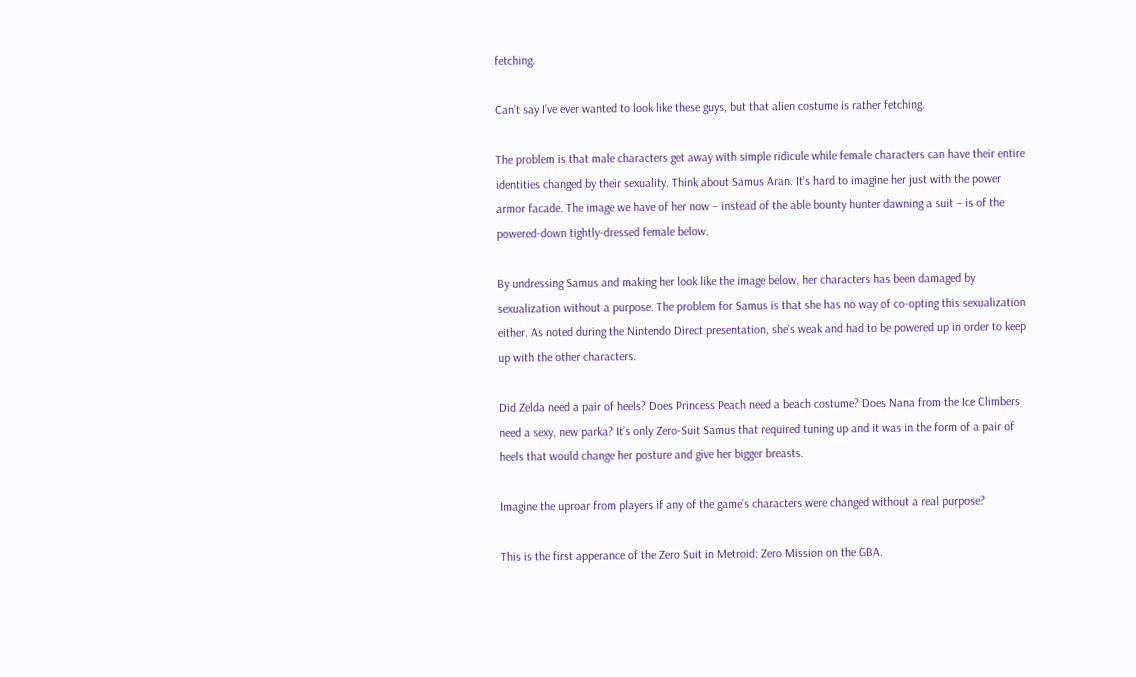fetching.

Can’t say I’ve ever wanted to look like these guys, but that alien costume is rather fetching.

The problem is that male characters get away with simple ridicule while female characters can have their entire identities changed by their sexuality. Think about Samus Aran. It’s hard to imagine her just with the power armor facade. The image we have of her now – instead of the able bounty hunter dawning a suit – is of the powered-down tightly-dressed female below.

By undressing Samus and making her look like the image below, her characters has been damaged by sexualization without a purpose. The problem for Samus is that she has no way of co-opting this sexualization either. As noted during the Nintendo Direct presentation, she’s weak and had to be powered up in order to keep up with the other characters.

Did Zelda need a pair of heels? Does Princess Peach need a beach costume? Does Nana from the Ice Climbers need a sexy, new parka? It’s only Zero-Suit Samus that required tuning up and it was in the form of a pair of heels that would change her posture and give her bigger breasts.

Imagine the uproar from players if any of the game’s characters were changed without a real purpose?

This is the first apperance of the Zero Suit in Metroid: Zero Mission on the GBA.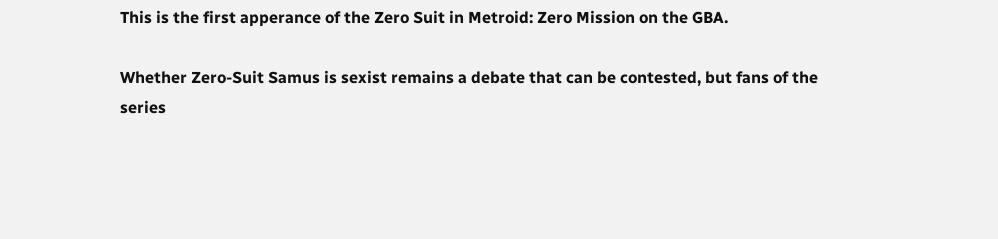This is the first apperance of the Zero Suit in Metroid: Zero Mission on the GBA.

Whether Zero-Suit Samus is sexist remains a debate that can be contested, but fans of the series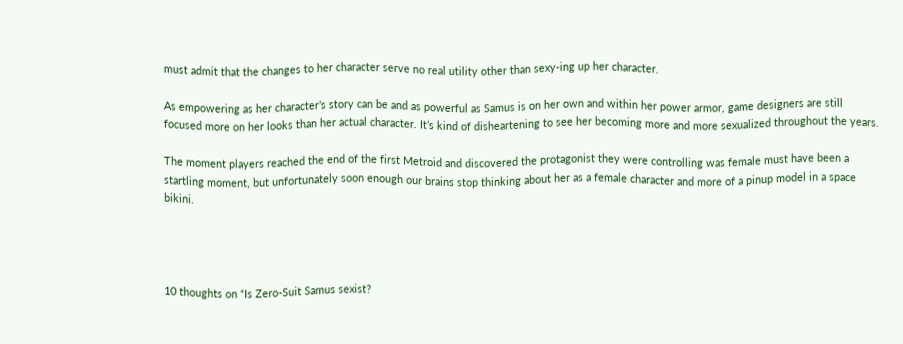must admit that the changes to her character serve no real utility other than sexy-ing up her character.

As empowering as her character’s story can be and as powerful as Samus is on her own and within her power armor, game designers are still focused more on her looks than her actual character. It’s kind of disheartening to see her becoming more and more sexualized throughout the years.

The moment players reached the end of the first Metroid and discovered the protagonist they were controlling was female must have been a startling moment, but unfortunately soon enough our brains stop thinking about her as a female character and more of a pinup model in a space bikini.




10 thoughts on “Is Zero-Suit Samus sexist?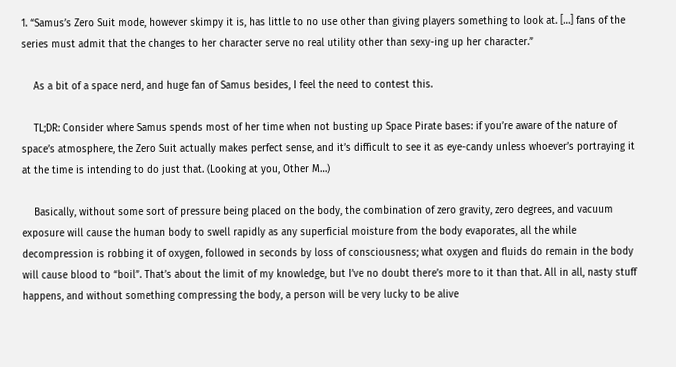1. “Samus’s Zero Suit mode, however skimpy it is, has little to no use other than giving players something to look at. […] fans of the series must admit that the changes to her character serve no real utility other than sexy-ing up her character.”

    As a bit of a space nerd, and huge fan of Samus besides, I feel the need to contest this.

    TL;DR: Consider where Samus spends most of her time when not busting up Space Pirate bases: if you’re aware of the nature of space’s atmosphere, the Zero Suit actually makes perfect sense, and it’s difficult to see it as eye-candy unless whoever’s portraying it at the time is intending to do just that. (Looking at you, Other M…)

    Basically, without some sort of pressure being placed on the body, the combination of zero gravity, zero degrees, and vacuum exposure will cause the human body to swell rapidly as any superficial moisture from the body evaporates, all the while decompression is robbing it of oxygen, followed in seconds by loss of consciousness; what oxygen and fluids do remain in the body will cause blood to “boil”. That’s about the limit of my knowledge, but I’ve no doubt there’s more to it than that. All in all, nasty stuff happens, and without something compressing the body, a person will be very lucky to be alive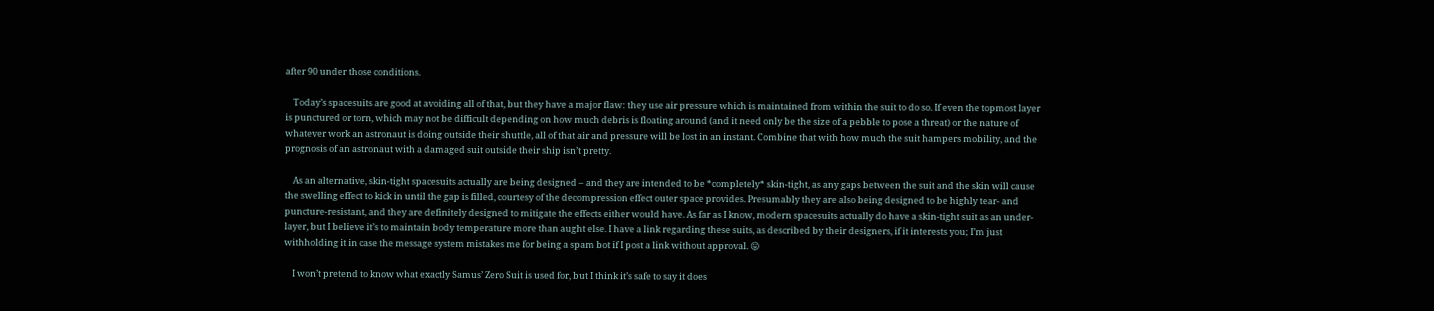after 90 under those conditions.

    Today’s spacesuits are good at avoiding all of that, but they have a major flaw: they use air pressure which is maintained from within the suit to do so. If even the topmost layer is punctured or torn, which may not be difficult depending on how much debris is floating around (and it need only be the size of a pebble to pose a threat) or the nature of whatever work an astronaut is doing outside their shuttle, all of that air and pressure will be lost in an instant. Combine that with how much the suit hampers mobility, and the prognosis of an astronaut with a damaged suit outside their ship isn’t pretty.

    As an alternative, skin-tight spacesuits actually are being designed – and they are intended to be *completely* skin-tight, as any gaps between the suit and the skin will cause the swelling effect to kick in until the gap is filled, courtesy of the decompression effect outer space provides. Presumably they are also being designed to be highly tear- and puncture-resistant, and they are definitely designed to mitigate the effects either would have. As far as I know, modern spacesuits actually do have a skin-tight suit as an under-layer, but I believe it’s to maintain body temperature more than aught else. I have a link regarding these suits, as described by their designers, if it interests you; I’m just withholding it in case the message system mistakes me for being a spam bot if I post a link without approval. 😛

    I won’t pretend to know what exactly Samus’ Zero Suit is used for, but I think it’s safe to say it does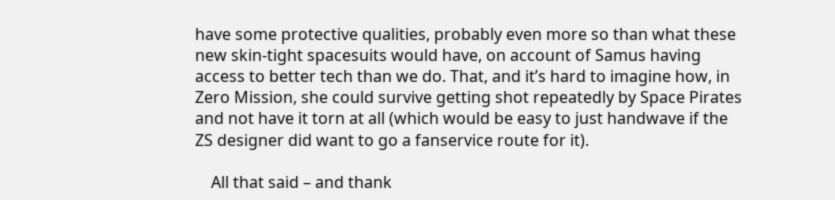have some protective qualities, probably even more so than what these new skin-tight spacesuits would have, on account of Samus having access to better tech than we do. That, and it’s hard to imagine how, in Zero Mission, she could survive getting shot repeatedly by Space Pirates and not have it torn at all (which would be easy to just handwave if the ZS designer did want to go a fanservice route for it).

    All that said – and thank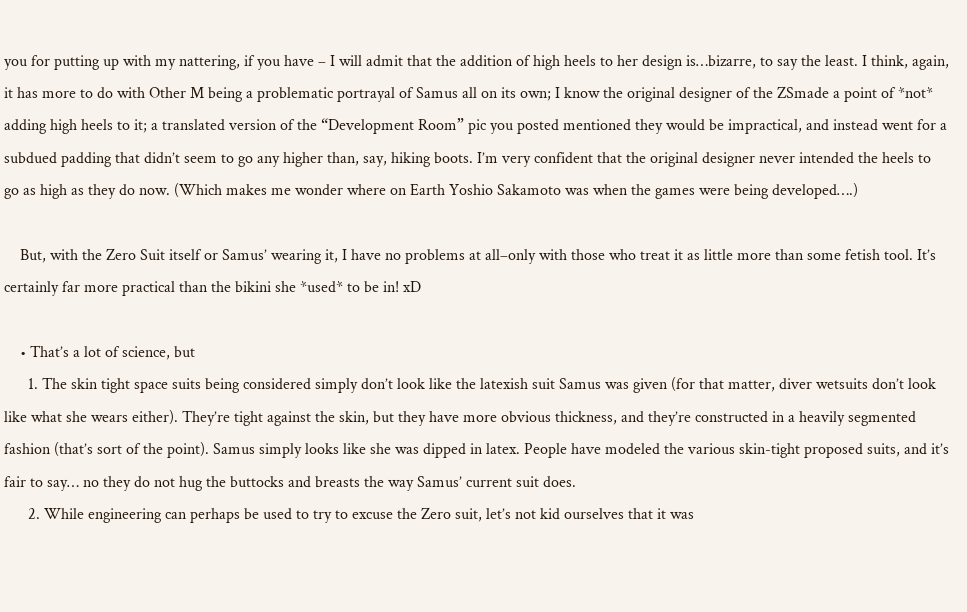you for putting up with my nattering, if you have – I will admit that the addition of high heels to her design is…bizarre, to say the least. I think, again, it has more to do with Other M being a problematic portrayal of Samus all on its own; I know the original designer of the ZSmade a point of *not* adding high heels to it; a translated version of the “Development Room” pic you posted mentioned they would be impractical, and instead went for a subdued padding that didn’t seem to go any higher than, say, hiking boots. I’m very confident that the original designer never intended the heels to go as high as they do now. (Which makes me wonder where on Earth Yoshio Sakamoto was when the games were being developed….)

    But, with the Zero Suit itself or Samus’ wearing it, I have no problems at all–only with those who treat it as little more than some fetish tool. It’s certainly far more practical than the bikini she *used* to be in! xD

    • That’s a lot of science, but
      1. The skin tight space suits being considered simply don’t look like the latexish suit Samus was given (for that matter, diver wetsuits don’t look like what she wears either). They’re tight against the skin, but they have more obvious thickness, and they’re constructed in a heavily segmented fashion (that’s sort of the point). Samus simply looks like she was dipped in latex. People have modeled the various skin-tight proposed suits, and it’s fair to say… no they do not hug the buttocks and breasts the way Samus’ current suit does.
      2. While engineering can perhaps be used to try to excuse the Zero suit, let’s not kid ourselves that it was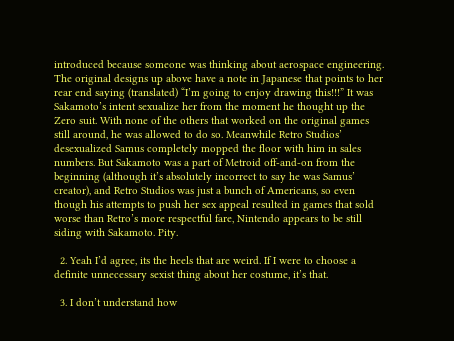introduced because someone was thinking about aerospace engineering. The original designs up above have a note in Japanese that points to her rear end saying (translated) “I’m going to enjoy drawing this!!!” It was Sakamoto’s intent sexualize her from the moment he thought up the Zero suit. With none of the others that worked on the original games still around, he was allowed to do so. Meanwhile Retro Studios’ desexualized Samus completely mopped the floor with him in sales numbers. But Sakamoto was a part of Metroid off-and-on from the beginning (although it’s absolutely incorrect to say he was Samus’ creator), and Retro Studios was just a bunch of Americans, so even though his attempts to push her sex appeal resulted in games that sold worse than Retro’s more respectful fare, Nintendo appears to be still siding with Sakamoto. Pity.

  2. Yeah I’d agree, its the heels that are weird. If I were to choose a definite unnecessary sexist thing about her costume, it’s that.

  3. I don’t understand how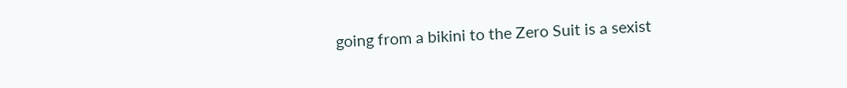going from a bikini to the Zero Suit is a sexist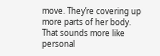move. They’re covering up more parts of her body. That sounds more like personal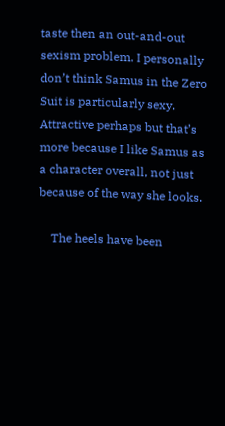taste then an out-and-out sexism problem. I personally don’t think Samus in the Zero Suit is particularly sexy. Attractive perhaps but that’s more because I like Samus as a character overall, not just because of the way she looks.

    The heels have been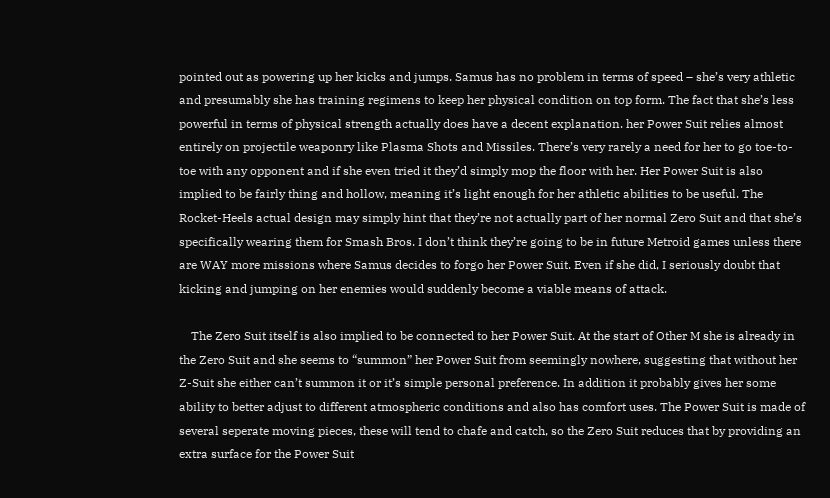pointed out as powering up her kicks and jumps. Samus has no problem in terms of speed – she’s very athletic and presumably she has training regimens to keep her physical condition on top form. The fact that she’s less powerful in terms of physical strength actually does have a decent explanation. her Power Suit relies almost entirely on projectile weaponry like Plasma Shots and Missiles. There’s very rarely a need for her to go toe-to-toe with any opponent and if she even tried it they’d simply mop the floor with her. Her Power Suit is also implied to be fairly thing and hollow, meaning it’s light enough for her athletic abilities to be useful. The Rocket-Heels actual design may simply hint that they’re not actually part of her normal Zero Suit and that she’s specifically wearing them for Smash Bros. I don’t think they’re going to be in future Metroid games unless there are WAY more missions where Samus decides to forgo her Power Suit. Even if she did, I seriously doubt that kicking and jumping on her enemies would suddenly become a viable means of attack.

    The Zero Suit itself is also implied to be connected to her Power Suit. At the start of Other M she is already in the Zero Suit and she seems to “summon” her Power Suit from seemingly nowhere, suggesting that without her Z-Suit she either can’t summon it or it’s simple personal preference. In addition it probably gives her some ability to better adjust to different atmospheric conditions and also has comfort uses. The Power Suit is made of several seperate moving pieces, these will tend to chafe and catch, so the Zero Suit reduces that by providing an extra surface for the Power Suit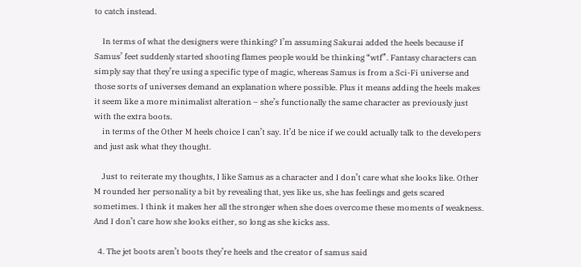to catch instead.

    In terms of what the designers were thinking? I’m assuming Sakurai added the heels because if Samus’ feet suddenly started shooting flames people would be thinking “wtf”. Fantasy characters can simply say that they’re using a specific type of magic, whereas Samus is from a Sci-Fi universe and those sorts of universes demand an explanation where possible. Plus it means adding the heels makes it seem like a more minimalist alteration – she’s functionally the same character as previously just with the extra boots.
    in terms of the Other M heels choice I can’t say. It’d be nice if we could actually talk to the developers and just ask what they thought.

    Just to reiterate my thoughts, I like Samus as a character and I don’t care what she looks like. Other M rounded her personality a bit by revealing that, yes like us, she has feelings and gets scared sometimes. I think it makes her all the stronger when she does overcome these moments of weakness. And I don’t care how she looks either, so long as she kicks ass.

  4. The jet boots aren’t boots they’re heels and the creator of samus said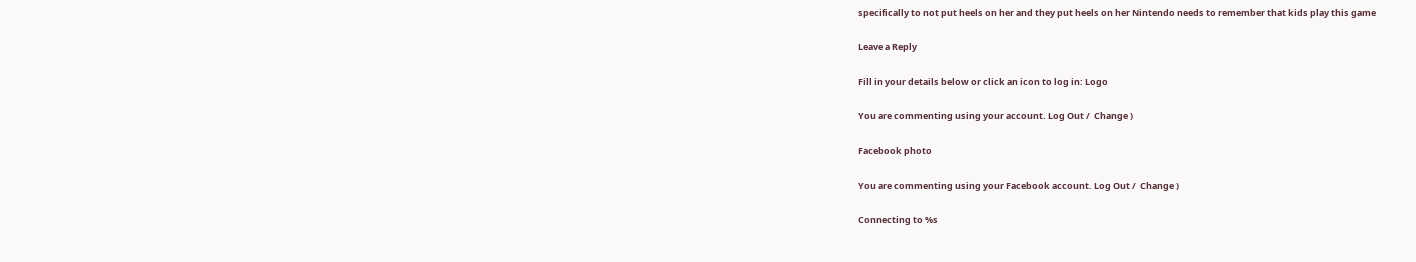specifically to not put heels on her and they put heels on her Nintendo needs to remember that kids play this game

Leave a Reply

Fill in your details below or click an icon to log in: Logo

You are commenting using your account. Log Out /  Change )

Facebook photo

You are commenting using your Facebook account. Log Out /  Change )

Connecting to %s